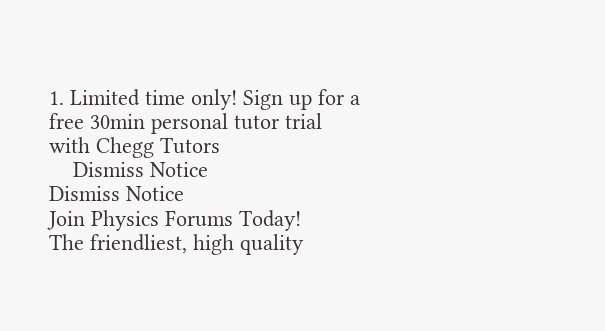1. Limited time only! Sign up for a free 30min personal tutor trial with Chegg Tutors
    Dismiss Notice
Dismiss Notice
Join Physics Forums Today!
The friendliest, high quality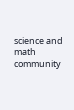science and math community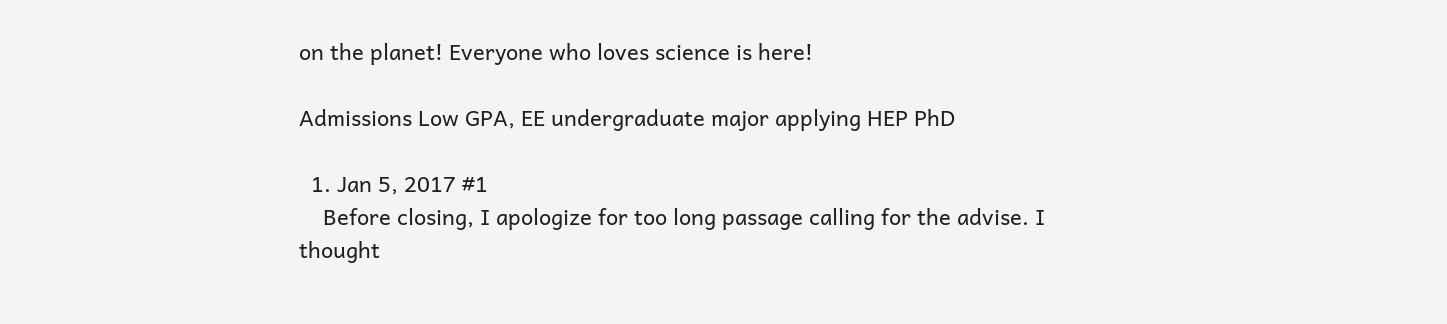on the planet! Everyone who loves science is here!

Admissions Low GPA, EE undergraduate major applying HEP PhD

  1. Jan 5, 2017 #1
    Before closing, I apologize for too long passage calling for the advise. I thought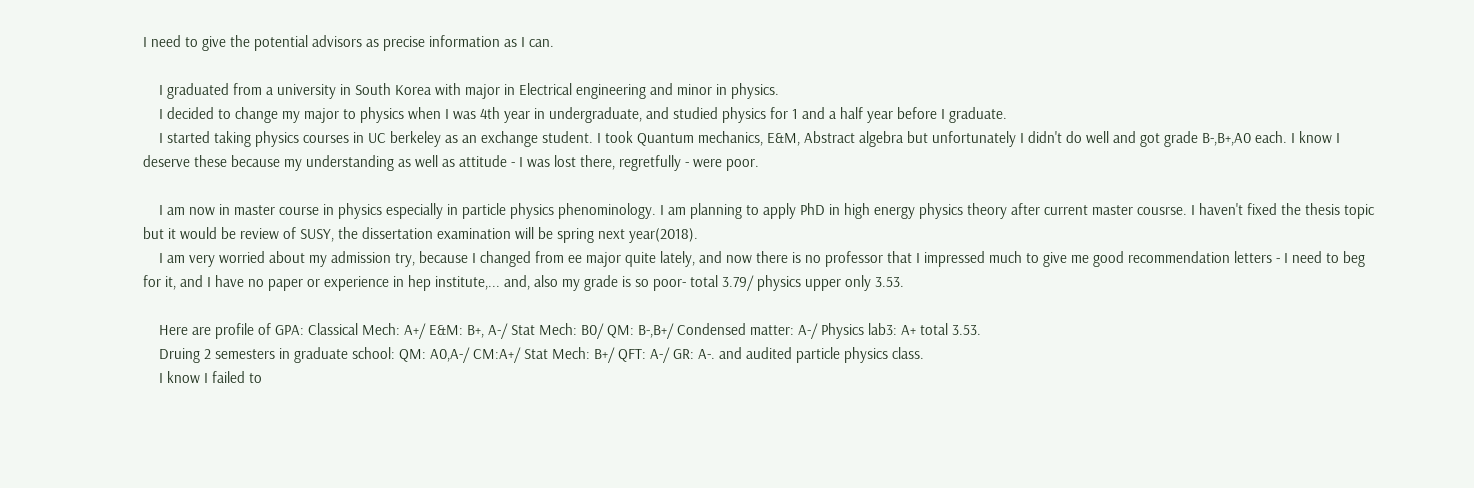I need to give the potential advisors as precise information as I can.

    I graduated from a university in South Korea with major in Electrical engineering and minor in physics.
    I decided to change my major to physics when I was 4th year in undergraduate, and studied physics for 1 and a half year before I graduate.
    I started taking physics courses in UC berkeley as an exchange student. I took Quantum mechanics, E&M, Abstract algebra but unfortunately I didn't do well and got grade B-,B+,A0 each. I know I deserve these because my understanding as well as attitude - I was lost there, regretfully - were poor.

    I am now in master course in physics especially in particle physics phenominology. I am planning to apply PhD in high energy physics theory after current master cousrse. I haven't fixed the thesis topic but it would be review of SUSY, the dissertation examination will be spring next year(2018).
    I am very worried about my admission try, because I changed from ee major quite lately, and now there is no professor that I impressed much to give me good recommendation letters - I need to beg for it, and I have no paper or experience in hep institute,... and, also my grade is so poor- total 3.79/ physics upper only 3.53.

    Here are profile of GPA: Classical Mech: A+/ E&M: B+, A-/ Stat Mech: B0/ QM: B-,B+/ Condensed matter: A-/ Physics lab3: A+ total 3.53.
    Druing 2 semesters in graduate school: QM: A0,A-/ CM:A+/ Stat Mech: B+/ QFT: A-/ GR: A-. and audited particle physics class.
    I know I failed to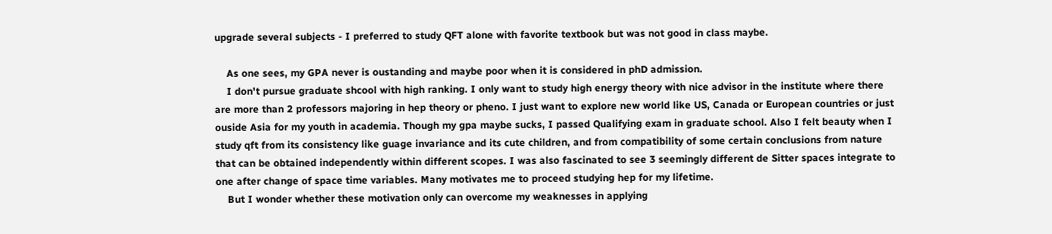upgrade several subjects - I preferred to study QFT alone with favorite textbook but was not good in class maybe.

    As one sees, my GPA never is oustanding and maybe poor when it is considered in phD admission.
    I don't pursue graduate shcool with high ranking. I only want to study high energy theory with nice advisor in the institute where there are more than 2 professors majoring in hep theory or pheno. I just want to explore new world like US, Canada or European countries or just ouside Asia for my youth in academia. Though my gpa maybe sucks, I passed Qualifying exam in graduate school. Also I felt beauty when I study qft from its consistency like guage invariance and its cute children, and from compatibility of some certain conclusions from nature that can be obtained independently within different scopes. I was also fascinated to see 3 seemingly different de Sitter spaces integrate to one after change of space time variables. Many motivates me to proceed studying hep for my lifetime.
    But I wonder whether these motivation only can overcome my weaknesses in applying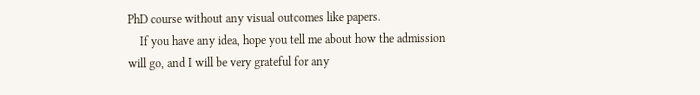PhD course without any visual outcomes like papers.
    If you have any idea, hope you tell me about how the admission will go, and I will be very grateful for any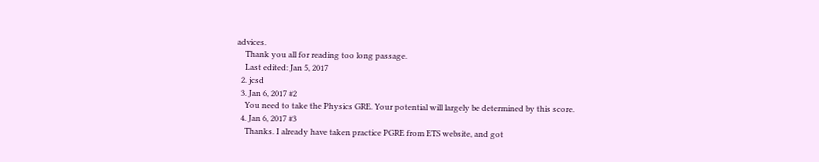advices.
    Thank you all for reading too long passage.
    Last edited: Jan 5, 2017
  2. jcsd
  3. Jan 6, 2017 #2
    You need to take the Physics GRE. Your potential will largely be determined by this score.
  4. Jan 6, 2017 #3
    Thanks. I already have taken practice PGRE from ETS website, and got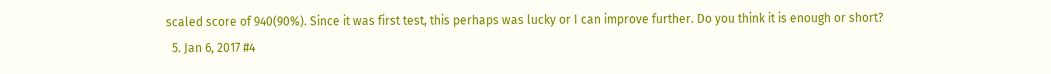scaled score of 940(90%). Since it was first test, this perhaps was lucky or I can improve further. Do you think it is enough or short?
  5. Jan 6, 2017 #4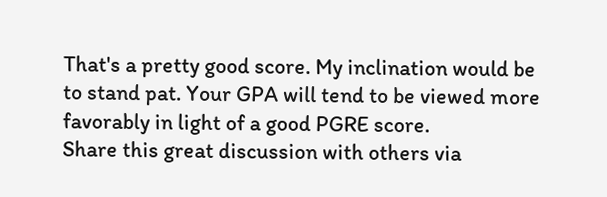That's a pretty good score. My inclination would be to stand pat. Your GPA will tend to be viewed more favorably in light of a good PGRE score.
Share this great discussion with others via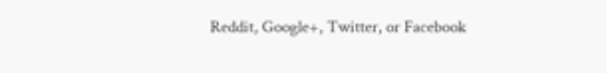Reddit, Google+, Twitter, or Facebook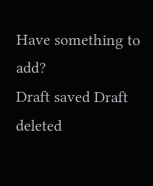Have something to add?
Draft saved Draft deleted